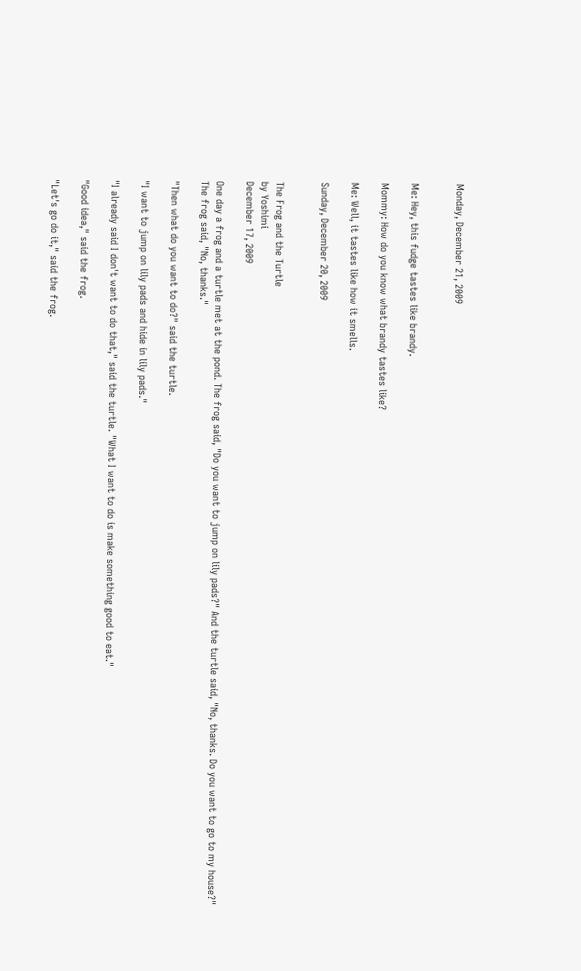Monday, December 21, 2009


Me: Hey, this fudge tastes like brandy.

Mommy: How do you know what brandy tastes like?

Me: Well, it tastes like how it smells.

Sunday, December 20, 2009


The Frog and the Turtle
by Yoshimi
December 17, 2009

One day a frog and a turtle met at the pond. The frog said, "Do you want to jump on lily pads?" And the turtle said, "No, thanks. Do you want to go to my house?" The frog said, "No, thanks."

"Then what do you want to do?" said the turtle.

"I want to jump on lily pads and hide in lily pads."

"I already said I don't want to do that," said the turtle. "What I want to do is make something good to eat."

"Good idea," said the frog.

"Let's go do it," said the frog.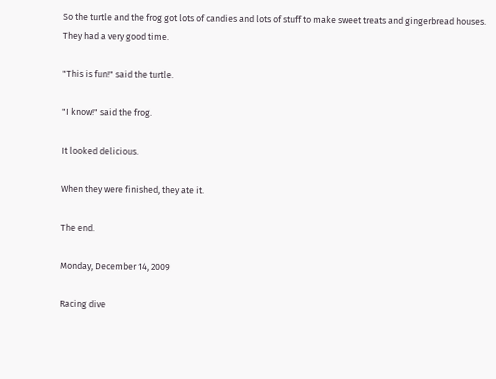So the turtle and the frog got lots of candies and lots of stuff to make sweet treats and gingerbread houses. They had a very good time.

"This is fun!" said the turtle.

"I know!" said the frog.

It looked delicious.

When they were finished, they ate it.

The end.

Monday, December 14, 2009

Racing dive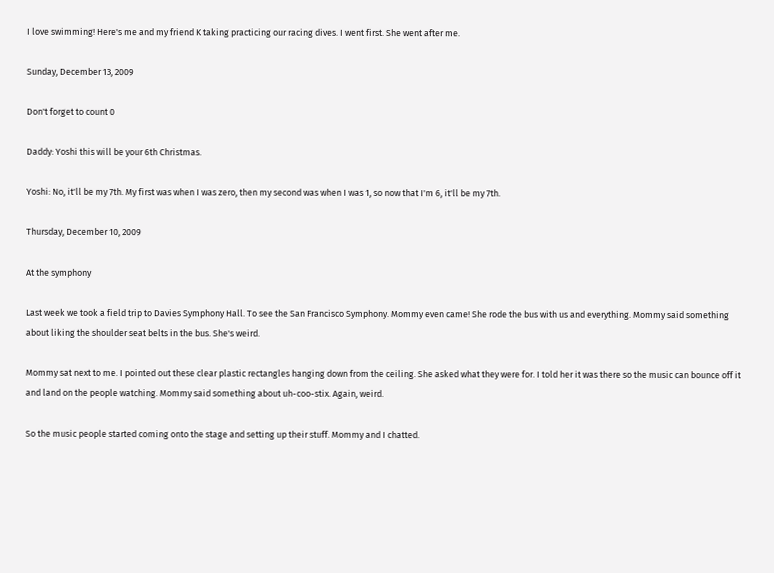I love swimming! Here's me and my friend K taking practicing our racing dives. I went first. She went after me.

Sunday, December 13, 2009

Don't forget to count 0

Daddy: Yoshi this will be your 6th Christmas.

Yoshi: No, it'll be my 7th. My first was when I was zero, then my second was when I was 1, so now that I'm 6, it'll be my 7th.

Thursday, December 10, 2009

At the symphony

Last week we took a field trip to Davies Symphony Hall. To see the San Francisco Symphony. Mommy even came! She rode the bus with us and everything. Mommy said something about liking the shoulder seat belts in the bus. She's weird.

Mommy sat next to me. I pointed out these clear plastic rectangles hanging down from the ceiling. She asked what they were for. I told her it was there so the music can bounce off it and land on the people watching. Mommy said something about uh-coo-stix. Again, weird.

So the music people started coming onto the stage and setting up their stuff. Mommy and I chatted.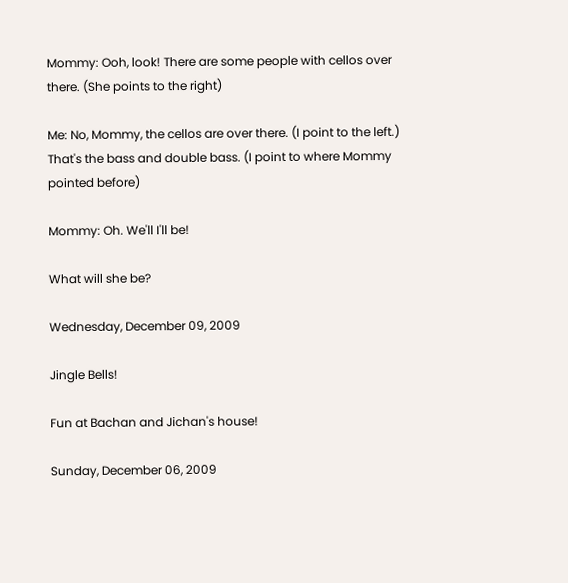Mommy: Ooh, look! There are some people with cellos over there. (She points to the right)

Me: No, Mommy, the cellos are over there. (I point to the left.) That's the bass and double bass. (I point to where Mommy pointed before)

Mommy: Oh. We'll I'll be!

What will she be?

Wednesday, December 09, 2009

Jingle Bells!

Fun at Bachan and Jichan's house!

Sunday, December 06, 2009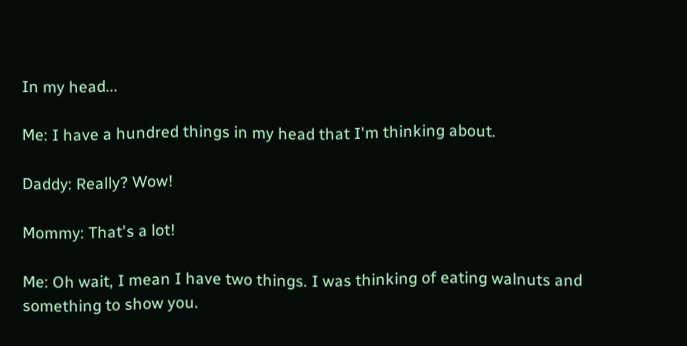In my head...

Me: I have a hundred things in my head that I'm thinking about.

Daddy: Really? Wow!

Mommy: That's a lot!

Me: Oh wait, I mean I have two things. I was thinking of eating walnuts and something to show you.